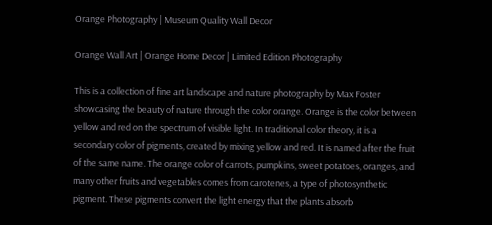Orange Photography | Museum Quality Wall Decor

Orange Wall Art | Orange Home Decor | Limited Edition Photography

This is a collection of fine art landscape and nature photography by Max Foster showcasing the beauty of nature through the color orange. Orange is the color between yellow and red on the spectrum of visible light. In traditional color theory, it is a secondary color of pigments, created by mixing yellow and red. It is named after the fruit of the same name. The orange color of carrots, pumpkins, sweet potatoes, oranges, and many other fruits and vegetables comes from carotenes, a type of photosynthetic pigment. These pigments convert the light energy that the plants absorb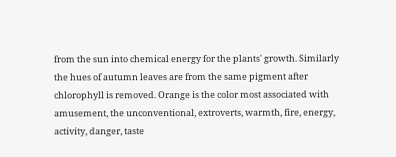from the sun into chemical energy for the plants' growth. Similarly the hues of autumn leaves are from the same pigment after chlorophyll is removed. Orange is the color most associated with amusement, the unconventional, extroverts, warmth, fire, energy, activity, danger, taste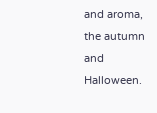and aroma, the autumn and Halloween.